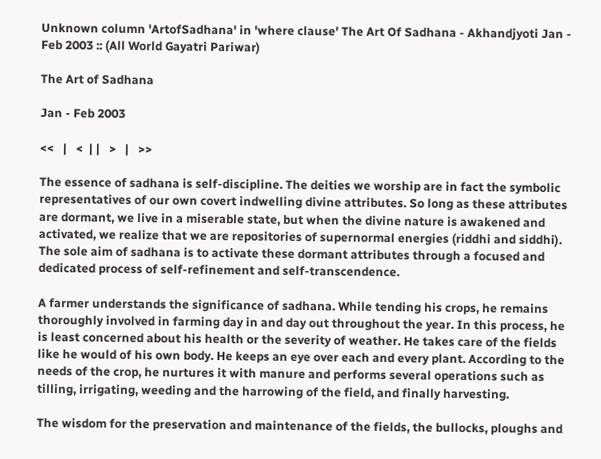Unknown column 'ArtofSadhana' in 'where clause' The Art Of Sadhana - Akhandjyoti Jan - Feb 2003 :: (All World Gayatri Pariwar)

The Art of Sadhana

Jan - Feb 2003

<<   |   <  | |   >   |   >>

The essence of sadhana is self-discipline. The deities we worship are in fact the symbolic representatives of our own covert indwelling divine attributes. So long as these attributes are dormant, we live in a miserable state, but when the divine nature is awakened and activated, we realize that we are repositories of supernormal energies (riddhi and siddhi). The sole aim of sadhana is to activate these dormant attributes through a focused and dedicated process of self-refinement and self-transcendence.

A farmer understands the significance of sadhana. While tending his crops, he remains thoroughly involved in farming day in and day out throughout the year. In this process, he is least concerned about his health or the severity of weather. He takes care of the fields like he would of his own body. He keeps an eye over each and every plant. According to the needs of the crop, he nurtures it with manure and performs several operations such as tilling, irrigating, weeding and the harrowing of the field, and finally harvesting.

The wisdom for the preservation and maintenance of the fields, the bullocks, ploughs and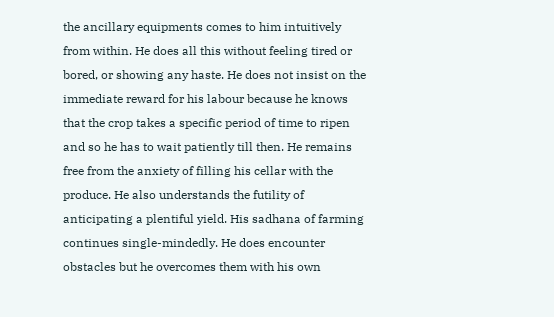the ancillary equipments comes to him intuitively from within. He does all this without feeling tired or bored, or showing any haste. He does not insist on the immediate reward for his labour because he knows that the crop takes a specific period of time to ripen and so he has to wait patiently till then. He remains free from the anxiety of filling his cellar with the produce. He also understands the futility of anticipating a plentiful yield. His sadhana of farming continues single-mindedly. He does encounter obstacles but he overcomes them with his own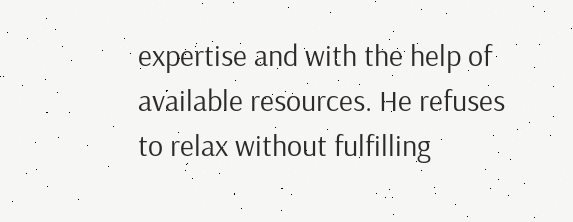expertise and with the help of available resources. He refuses to relax without fulfilling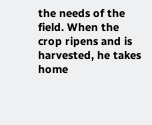the needs of the field. When the crop ripens and is harvested, he takes home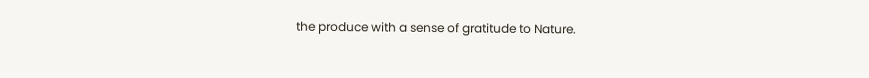the produce with a sense of gratitude to Nature.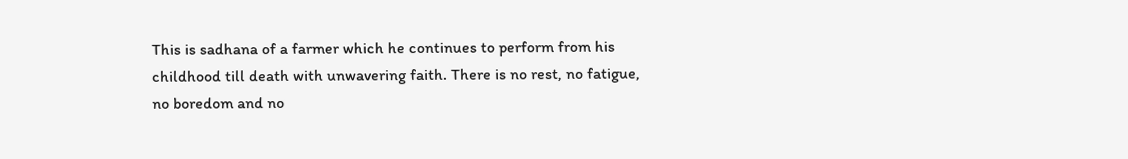This is sadhana of a farmer which he continues to perform from his childhood till death with unwavering faith. There is no rest, no fatigue, no boredom and no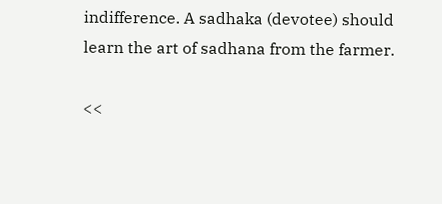indifference. A sadhaka (devotee) should learn the art of sadhana from the farmer.

<<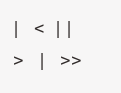|   <  | |   >   |   >>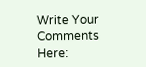Write Your Comments Here: